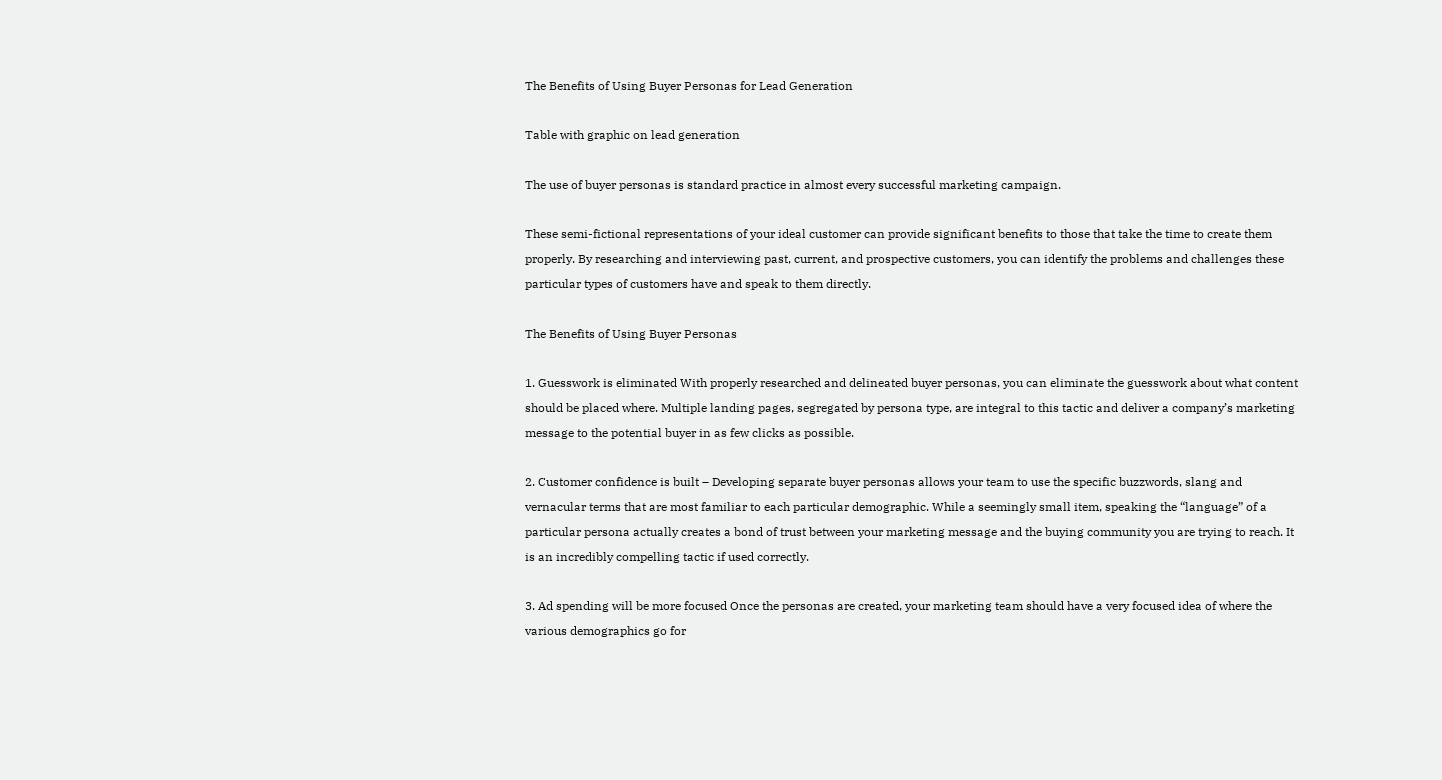The Benefits of Using Buyer Personas for Lead Generation

Table with graphic on lead generation

The use of buyer personas is standard practice in almost every successful marketing campaign.

These semi-fictional representations of your ideal customer can provide significant benefits to those that take the time to create them properly. By researching and interviewing past, current, and prospective customers, you can identify the problems and challenges these particular types of customers have and speak to them directly.

The Benefits of Using Buyer Personas

1. Guesswork is eliminated With properly researched and delineated buyer personas, you can eliminate the guesswork about what content should be placed where. Multiple landing pages, segregated by persona type, are integral to this tactic and deliver a company’s marketing message to the potential buyer in as few clicks as possible.

2. Customer confidence is built – Developing separate buyer personas allows your team to use the specific buzzwords, slang and vernacular terms that are most familiar to each particular demographic. While a seemingly small item, speaking the “language” of a particular persona actually creates a bond of trust between your marketing message and the buying community you are trying to reach. It is an incredibly compelling tactic if used correctly.

3. Ad spending will be more focused Once the personas are created, your marketing team should have a very focused idea of where the various demographics go for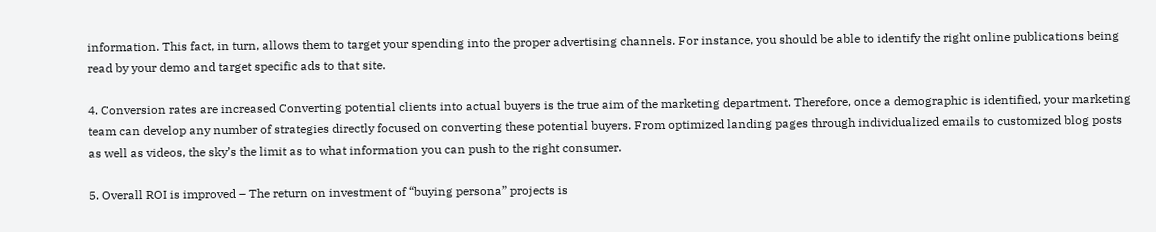information. This fact, in turn, allows them to target your spending into the proper advertising channels. For instance, you should be able to identify the right online publications being read by your demo and target specific ads to that site.

4. Conversion rates are increased Converting potential clients into actual buyers is the true aim of the marketing department. Therefore, once a demographic is identified, your marketing team can develop any number of strategies directly focused on converting these potential buyers. From optimized landing pages through individualized emails to customized blog posts as well as videos, the sky’s the limit as to what information you can push to the right consumer.

5. Overall ROI is improved – The return on investment of “buying persona” projects is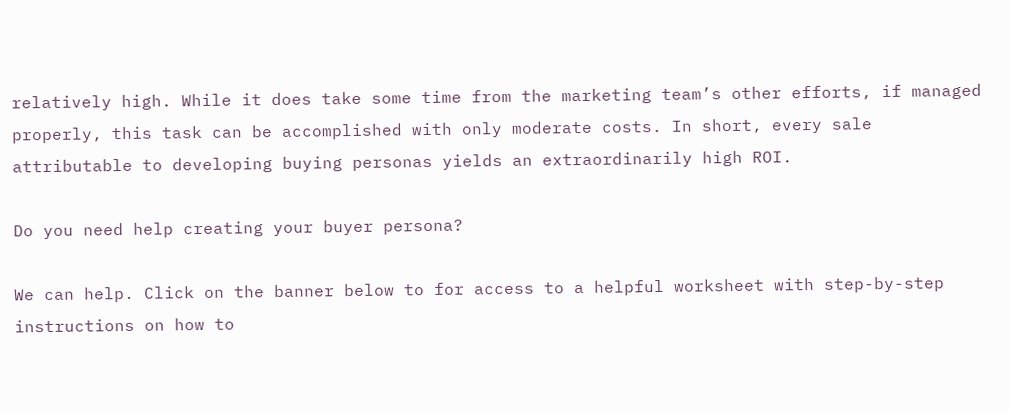relatively high. While it does take some time from the marketing team’s other efforts, if managed properly, this task can be accomplished with only moderate costs. In short, every sale attributable to developing buying personas yields an extraordinarily high ROI.

Do you need help creating your buyer persona?

We can help. Click on the banner below to for access to a helpful worksheet with step-by-step instructions on how to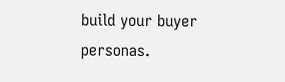build your buyer personas.